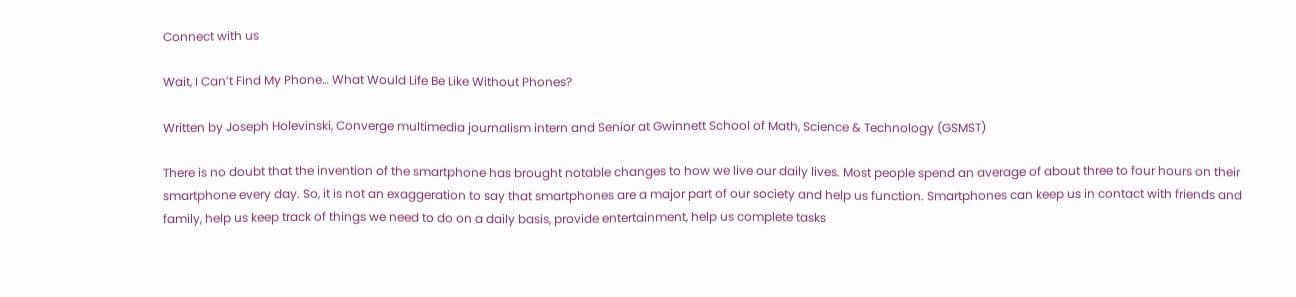Connect with us

Wait, I Can’t Find My Phone… What Would Life Be Like Without Phones?

Written by Joseph Holevinski, Converge multimedia journalism intern and Senior at Gwinnett School of Math, Science & Technology (GSMST)

There is no doubt that the invention of the smartphone has brought notable changes to how we live our daily lives. Most people spend an average of about three to four hours on their smartphone every day. So, it is not an exaggeration to say that smartphones are a major part of our society and help us function. Smartphones can keep us in contact with friends and family, help us keep track of things we need to do on a daily basis, provide entertainment, help us complete tasks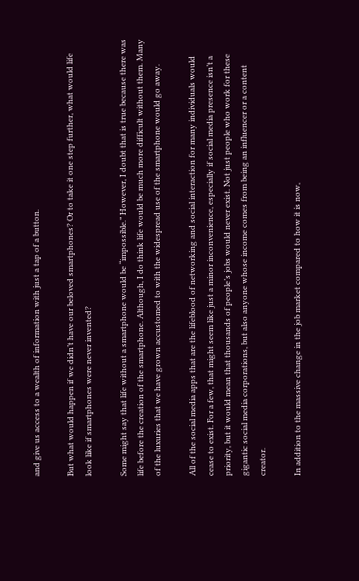and give us access to a wealth of information with just a tap of a button.

But what would happen if we didn’t have our beloved smartphones? Or to take it one step further, what would life look like if smartphones were never invented?

Some might say that life without a smartphone would be “impossible.” However, I doubt that is true because there was life before the creation of the smartphone. Although, I do think life would be much more difficult without them. Many of the luxuries that we have grown accustomed to with the widespread use of the smartphone would go away.

All of the social media apps that are the lifeblood of networking and social interaction for many individuals would cease to exist. For a few, that might seem like just a minor inconvenience, especially if social media presence isn’t a priority, but it would mean that thousands of people’s jobs would never exist. Not just people who work for these gigantic social media corporations, but also anyone whose income comes from being an influencer or a content creator.

In addition to the massive change in the job market compared to how it is now,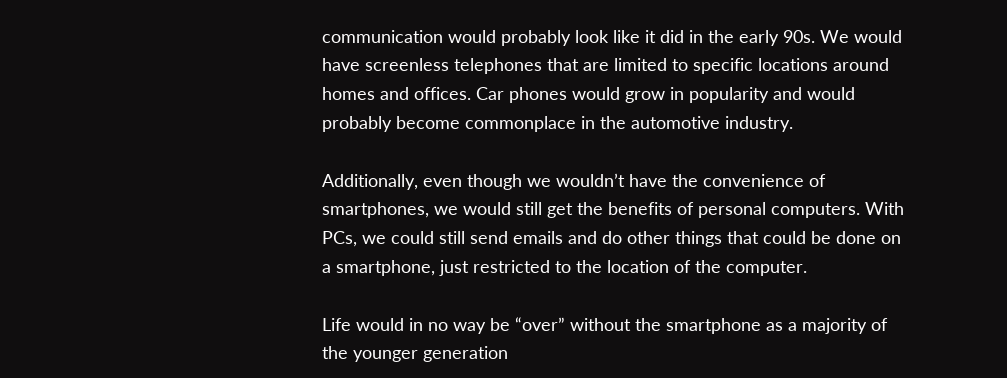communication would probably look like it did in the early 90s. We would have screenless telephones that are limited to specific locations around homes and offices. Car phones would grow in popularity and would probably become commonplace in the automotive industry.

Additionally, even though we wouldn’t have the convenience of smartphones, we would still get the benefits of personal computers. With PCs, we could still send emails and do other things that could be done on a smartphone, just restricted to the location of the computer.

Life would in no way be “over” without the smartphone as a majority of the younger generation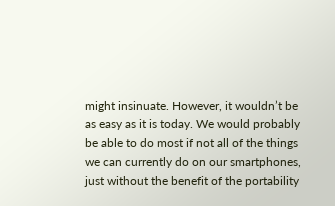might insinuate. However, it wouldn’t be as easy as it is today. We would probably be able to do most if not all of the things we can currently do on our smartphones, just without the benefit of the portability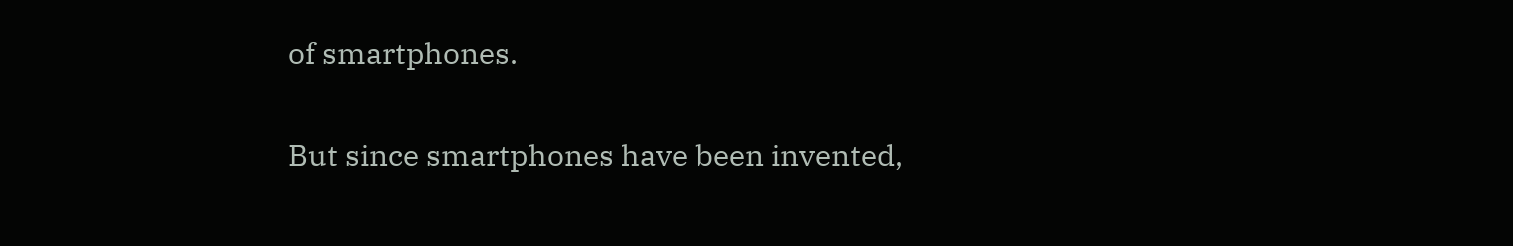of smartphones.

But since smartphones have been invented,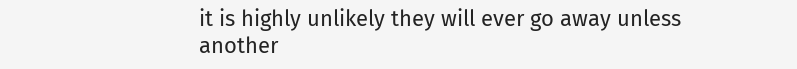it is highly unlikely they will ever go away unless another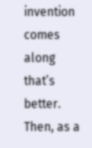invention comes along that’s better. Then, as a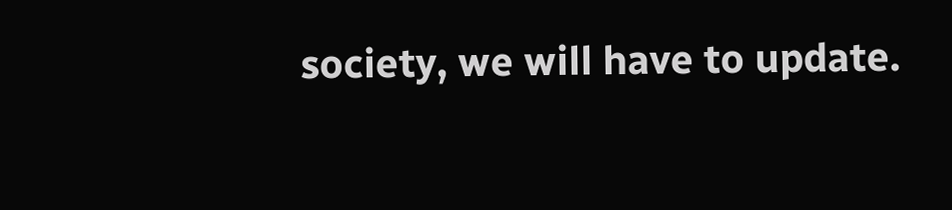society, we will have to update.